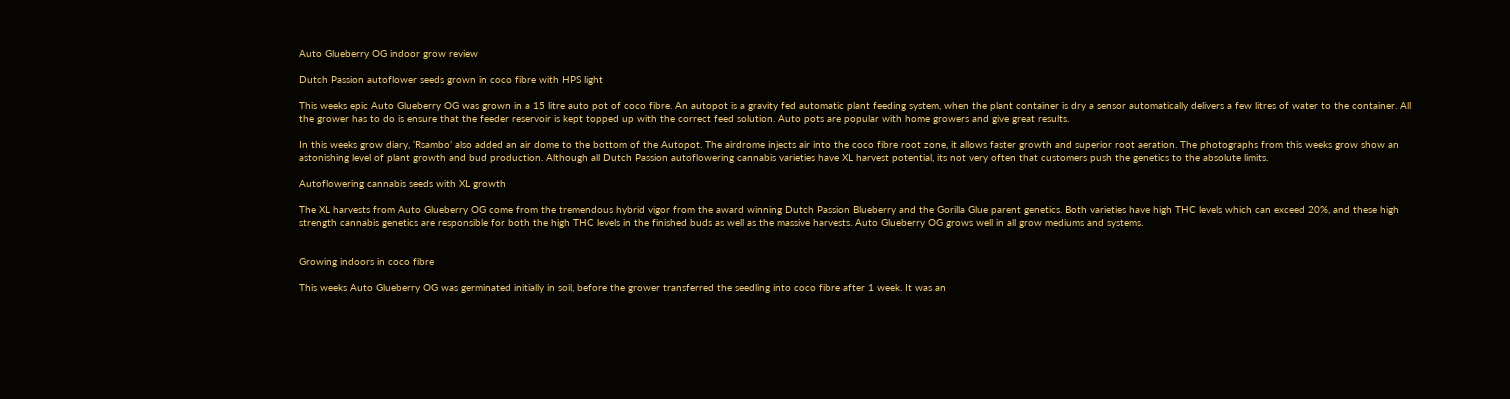Auto Glueberry OG indoor grow review

Dutch Passion autoflower seeds grown in coco fibre with HPS light

This weeks epic Auto Glueberry OG was grown in a 15 litre auto pot of coco fibre. An autopot is a gravity fed automatic plant feeding system, when the plant container is dry a sensor automatically delivers a few litres of water to the container. All the grower has to do is ensure that the feeder reservoir is kept topped up with the correct feed solution. Auto pots are popular with home growers and give great results.

In this weeks grow diary, ‘Rsambo’ also added an air dome to the bottom of the Autopot. The airdrome injects air into the coco fibre root zone, it allows faster growth and superior root aeration. The photographs from this weeks grow show an astonishing level of plant growth and bud production. Although all Dutch Passion autoflowering cannabis varieties have XL harvest potential, its not very often that customers push the genetics to the absolute limits.

Autoflowering cannabis seeds with XL growth

The XL harvests from Auto Glueberry OG come from the tremendous hybrid vigor from the award winning Dutch Passion Blueberry and the Gorilla Glue parent genetics. Both varieties have high THC levels which can exceed 20%, and these high strength cannabis genetics are responsible for both the high THC levels in the finished buds as well as the massive harvests. Auto Glueberry OG grows well in all grow mediums and systems.


Growing indoors in coco fibre

This weeks Auto Glueberry OG was germinated initially in soil, before the grower transferred the seedling into coco fibre after 1 week. It was an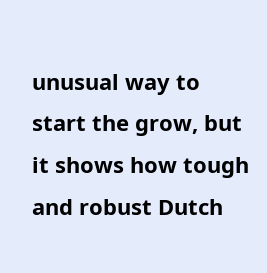unusual way to start the grow, but it shows how tough and robust Dutch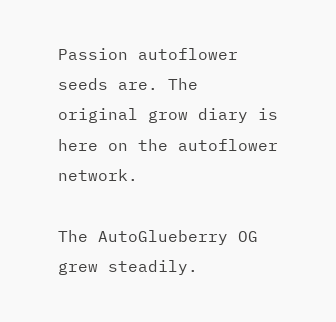Passion autoflower seeds are. The original grow diary is here on the autoflower network.

The AutoGlueberry OG grew steadily.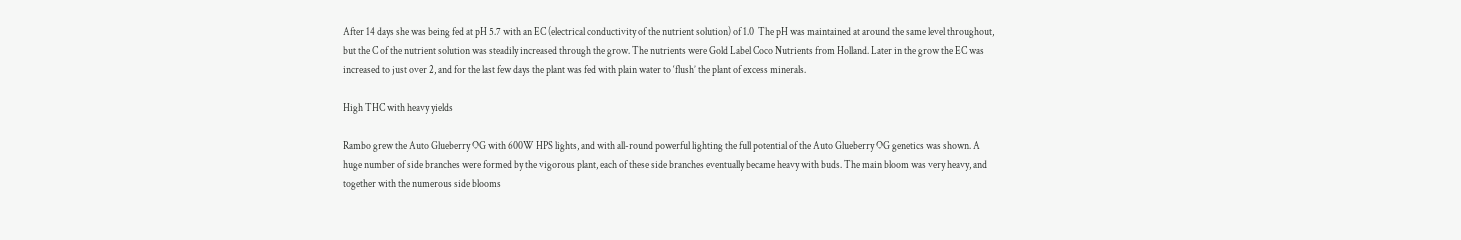After 14 days she was being fed at pH 5.7 with an EC (electrical conductivity of the nutrient solution) of 1.0  The pH was maintained at around the same level throughout, but the C of the nutrient solution was steadily increased through the grow. The nutrients were Gold Label Coco Nutrients from Holland. Later in the grow the EC was increased to just over 2, and for the last few days the plant was fed with plain water to ‘flush’ the plant of excess minerals.

High THC with heavy yields

Rambo grew the Auto Glueberry OG with 600W HPS lights, and with all-round powerful lighting the full potential of the Auto Glueberry OG genetics was shown. A huge number of side branches were formed by the vigorous plant, each of these side branches eventually became heavy with buds. The main bloom was very heavy, and together with the numerous side blooms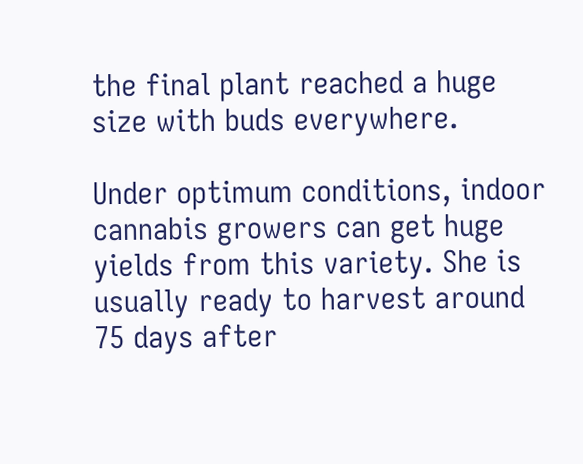the final plant reached a huge size with buds everywhere.

Under optimum conditions, indoor cannabis growers can get huge yields from this variety. She is usually ready to harvest around 75 days after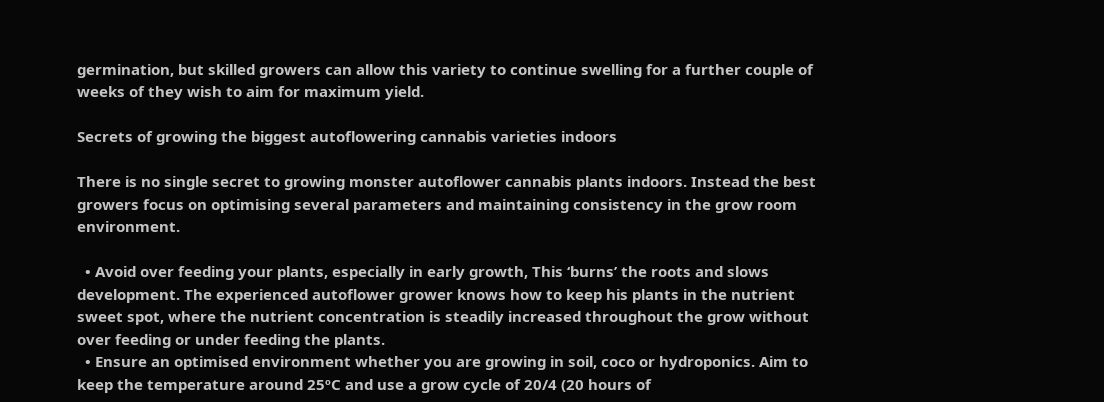germination, but skilled growers can allow this variety to continue swelling for a further couple of weeks of they wish to aim for maximum yield.

Secrets of growing the biggest autoflowering cannabis varieties indoors

There is no single secret to growing monster autoflower cannabis plants indoors. Instead the best growers focus on optimising several parameters and maintaining consistency in the grow room environment.

  • Avoid over feeding your plants, especially in early growth, This ‘burns’ the roots and slows development. The experienced autoflower grower knows how to keep his plants in the nutrient sweet spot, where the nutrient concentration is steadily increased throughout the grow without over feeding or under feeding the plants.
  • Ensure an optimised environment whether you are growing in soil, coco or hydroponics. Aim to keep the temperature around 25ºC and use a grow cycle of 20/4 (20 hours of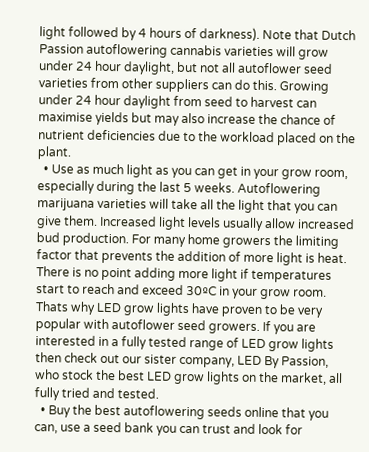light followed by 4 hours of darkness). Note that Dutch Passion autoflowering cannabis varieties will grow under 24 hour daylight, but not all autoflower seed varieties from other suppliers can do this. Growing under 24 hour daylight from seed to harvest can maximise yields but may also increase the chance of nutrient deficiencies due to the workload placed on the plant.
  • Use as much light as you can get in your grow room, especially during the last 5 weeks. Autoflowering marijuana varieties will take all the light that you can give them. Increased light levels usually allow increased bud production. For many home growers the limiting factor that prevents the addition of more light is heat. There is no point adding more light if temperatures start to reach and exceed 30ºC in your grow room. Thats why LED grow lights have proven to be very popular with autoflower seed growers. If you are interested in a fully tested range of LED grow lights then check out our sister company, LED By Passion, who stock the best LED grow lights on the market, all fully tried and tested.
  • Buy the best autoflowering seeds online that you can, use a seed bank you can trust and look for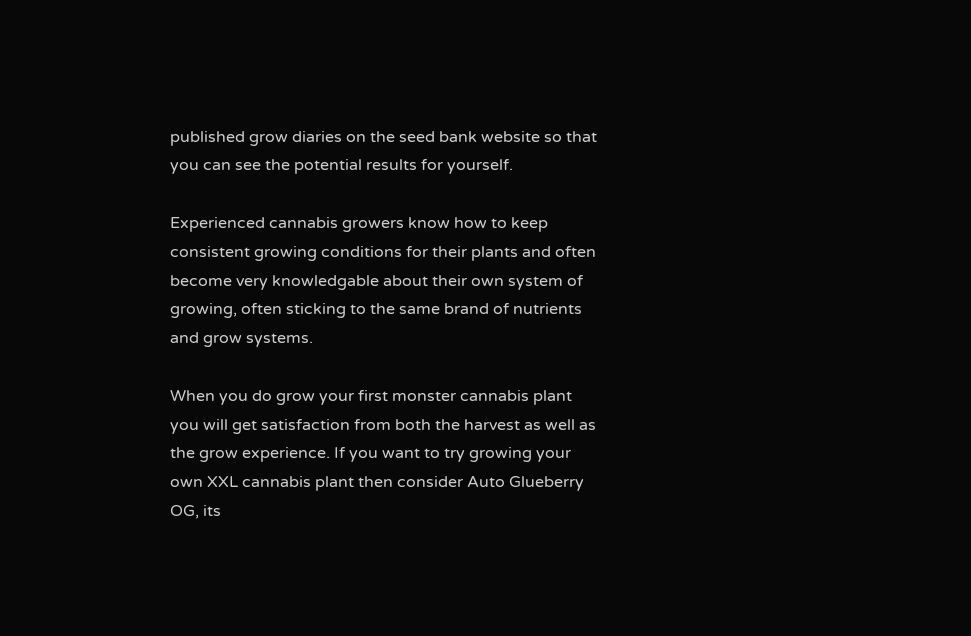published grow diaries on the seed bank website so that you can see the potential results for yourself.

Experienced cannabis growers know how to keep consistent growing conditions for their plants and often become very knowledgable about their own system of growing, often sticking to the same brand of nutrients and grow systems.

When you do grow your first monster cannabis plant you will get satisfaction from both the harvest as well as the grow experience. If you want to try growing your own XXL cannabis plant then consider Auto Glueberry OG, its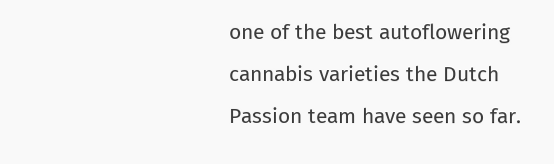one of the best autoflowering cannabis varieties the Dutch Passion team have seen so far.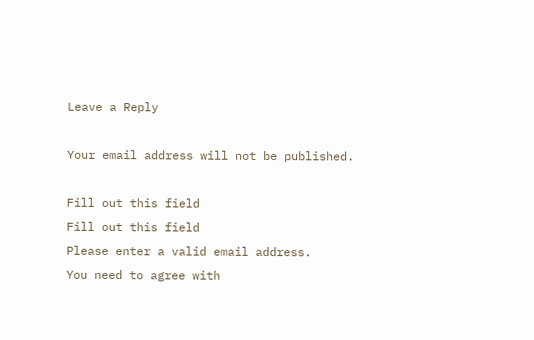Leave a Reply

Your email address will not be published.

Fill out this field
Fill out this field
Please enter a valid email address.
You need to agree with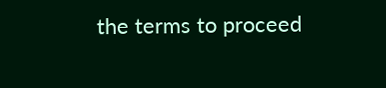the terms to proceed